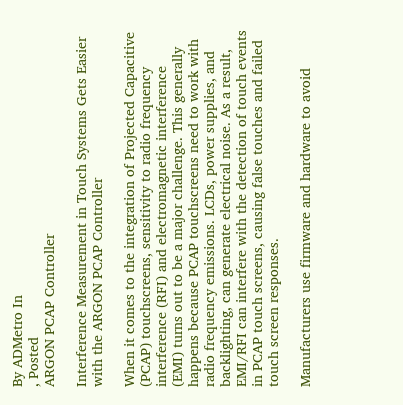By ADMetro In
, Posted
ARGON PCAP Controller

Interference Measurement in Touch Systems Gets Easier with the ARGON PCAP Controller

When it comes to the integration of Projected Capacitive (PCAP) touchscreens, sensitivity to radio frequency interference (RFI) and electromagnetic interference (EMI) turns out to be a major challenge. This generally happens because PCAP touchscreens need to work with radio frequency emissions. LCDs, power supplies, and backlighting, can generate electrical noise. As a result, EMI/RFI can interfere with the detection of touch events in PCAP touch screens, causing false touches and failed touch screen responses.

Manufacturers use firmware and hardware to avoid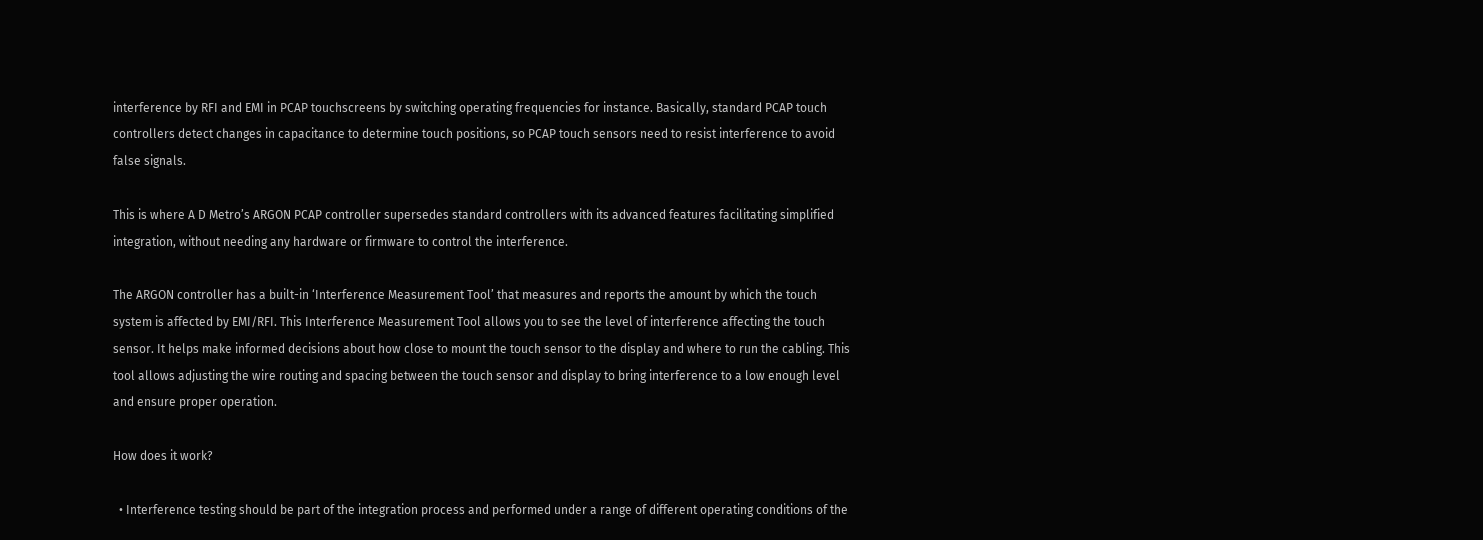interference by RFI and EMI in PCAP touchscreens by switching operating frequencies for instance. Basically, standard PCAP touch controllers detect changes in capacitance to determine touch positions, so PCAP touch sensors need to resist interference to avoid false signals.

This is where A D Metro’s ARGON PCAP controller supersedes standard controllers with its advanced features facilitating simplified integration, without needing any hardware or firmware to control the interference.

The ARGON controller has a built-in ‘Interference Measurement Tool’ that measures and reports the amount by which the touch system is affected by EMI/RFI. This Interference Measurement Tool allows you to see the level of interference affecting the touch sensor. It helps make informed decisions about how close to mount the touch sensor to the display and where to run the cabling. This tool allows adjusting the wire routing and spacing between the touch sensor and display to bring interference to a low enough level and ensure proper operation.

How does it work?

  • Interference testing should be part of the integration process and performed under a range of different operating conditions of the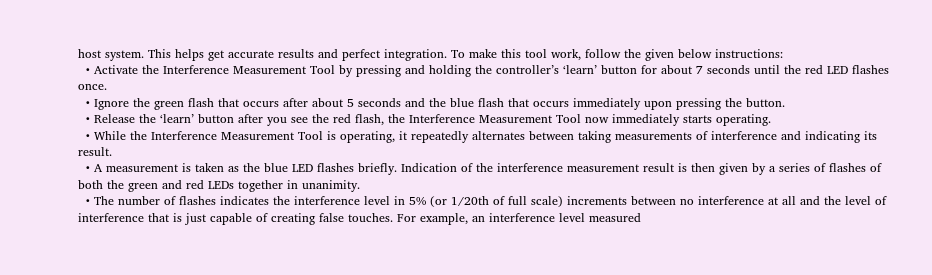host system. This helps get accurate results and perfect integration. To make this tool work, follow the given below instructions:
  • Activate the Interference Measurement Tool by pressing and holding the controller’s ‘learn’ button for about 7 seconds until the red LED flashes once.
  • Ignore the green flash that occurs after about 5 seconds and the blue flash that occurs immediately upon pressing the button.
  • Release the ‘learn’ button after you see the red flash, the Interference Measurement Tool now immediately starts operating.
  • While the Interference Measurement Tool is operating, it repeatedly alternates between taking measurements of interference and indicating its result.
  • A measurement is taken as the blue LED flashes briefly. Indication of the interference measurement result is then given by a series of flashes of both the green and red LEDs together in unanimity.
  • The number of flashes indicates the interference level in 5% (or 1/20th of full scale) increments between no interference at all and the level of interference that is just capable of creating false touches. For example, an interference level measured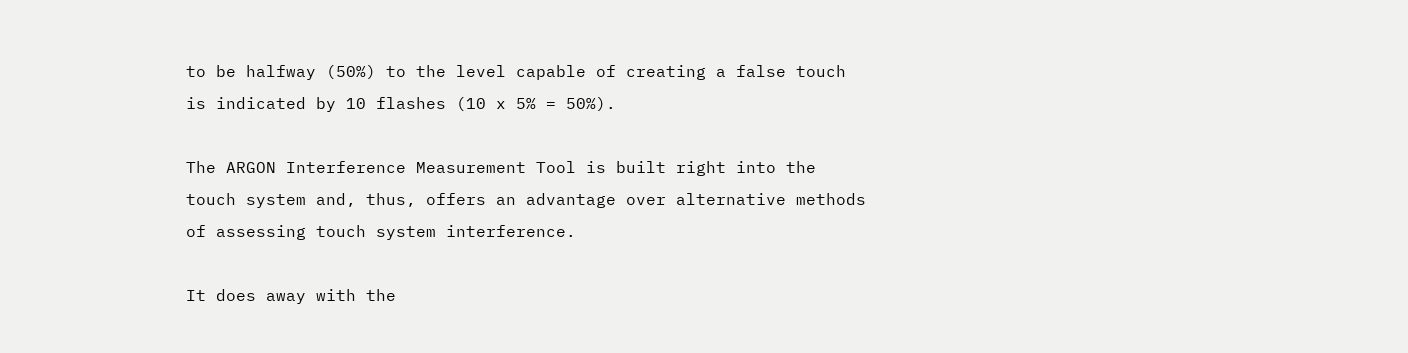to be halfway (50%) to the level capable of creating a false touch is indicated by 10 flashes (10 x 5% = 50%).

The ARGON Interference Measurement Tool is built right into the touch system and, thus, offers an advantage over alternative methods of assessing touch system interference.

It does away with the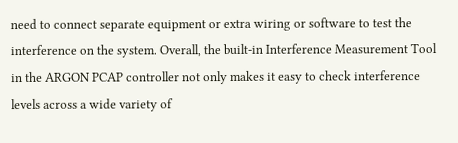need to connect separate equipment or extra wiring or software to test the interference on the system. Overall, the built-in Interference Measurement Tool in the ARGON PCAP controller not only makes it easy to check interference levels across a wide variety of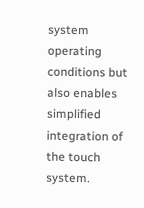system operating conditions but also enables simplified integration of the touch system.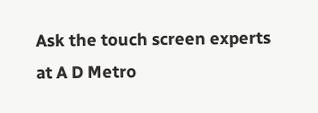Ask the touch screen experts at A D Metro